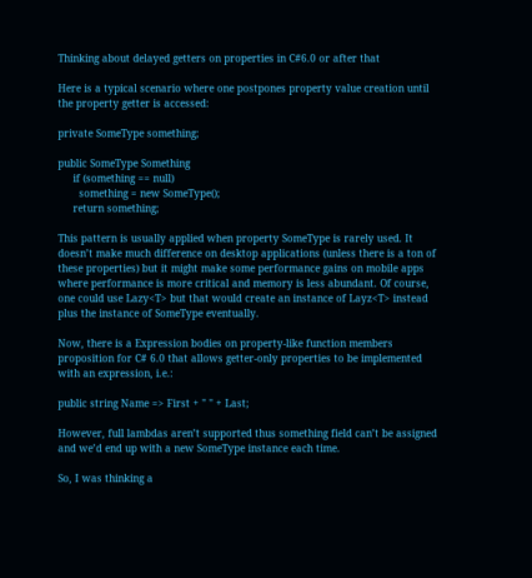Thinking about delayed getters on properties in C#6.0 or after that

Here is a typical scenario where one postpones property value creation until the property getter is accessed:

private SomeType something;

public SomeType Something
     if (something == null)
       something = new SomeType();
     return something;

This pattern is usually applied when property SomeType is rarely used. It doesn’t make much difference on desktop applications (unless there is a ton of these properties) but it might make some performance gains on mobile apps where performance is more critical and memory is less abundant. Of course, one could use Lazy<T> but that would create an instance of Layz<T> instead plus the instance of SomeType eventually.

Now, there is a Expression bodies on property-like function members proposition for C# 6.0 that allows getter-only properties to be implemented with an expression, i.e.:

public string Name => First + " " + Last;

However, full lambdas aren’t supported thus something field can’t be assigned and we’d end up with a new SomeType instance each time.

So, I was thinking a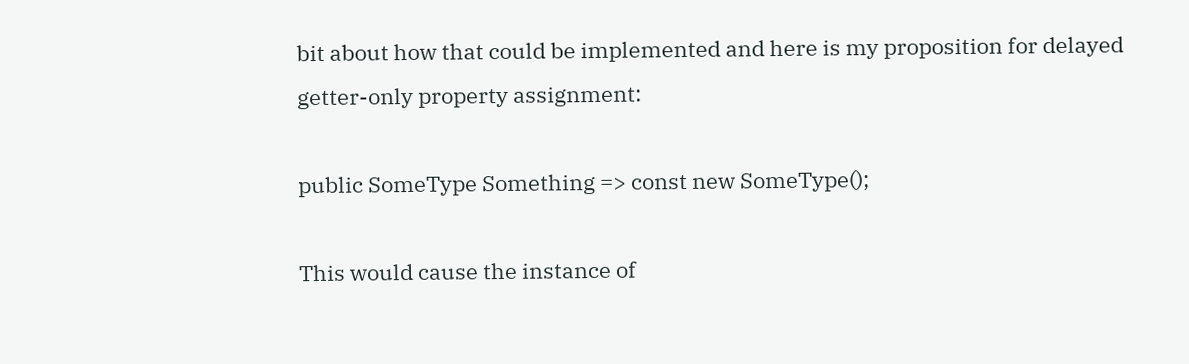bit about how that could be implemented and here is my proposition for delayed getter-only property assignment:

public SomeType Something => const new SomeType();

This would cause the instance of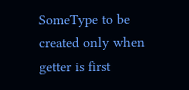SomeType to be created only when getter is first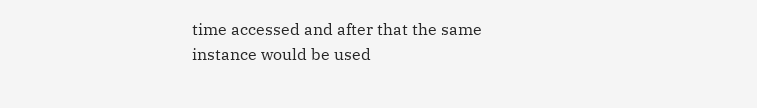time accessed and after that the same instance would be used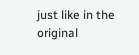just like in the original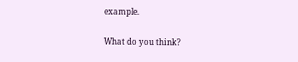example.

What do you think?